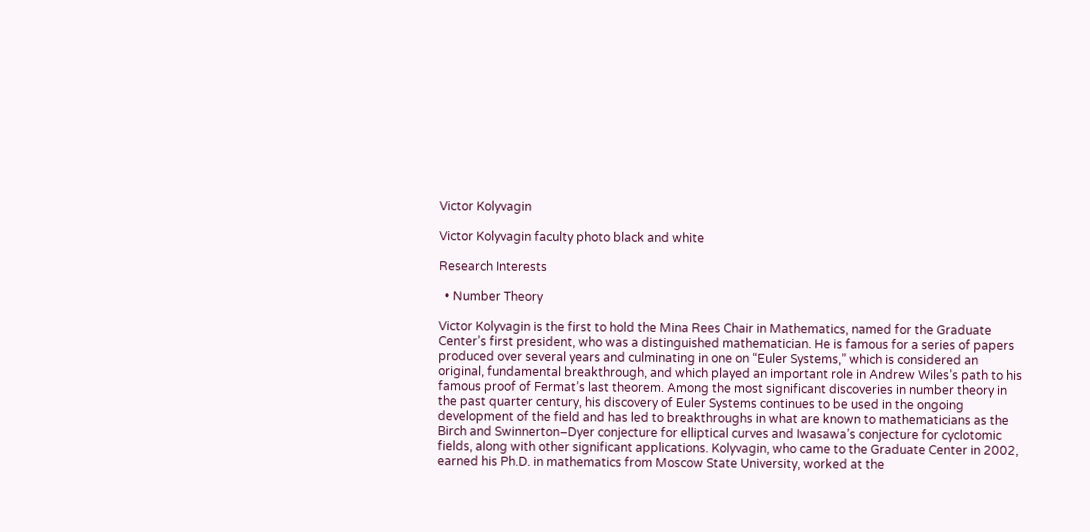Victor Kolyvagin

Victor Kolyvagin faculty photo black and white

Research Interests

  • Number Theory

Victor Kolyvagin is the first to hold the Mina Rees Chair in Mathematics, named for the Graduate Center’s first president, who was a distinguished mathematician. He is famous for a series of papers produced over several years and culminating in one on “Euler Systems,” which is considered an original, fundamental breakthrough, and which played an important role in Andrew Wiles’s path to his famous proof of Fermat’s last theorem. Among the most significant discoveries in number theory in the past quarter century, his discovery of Euler Systems continues to be used in the ongoing development of the field and has led to breakthroughs in what are known to mathematicians as the Birch and Swinnerton–Dyer conjecture for elliptical curves and Iwasawa’s conjecture for cyclotomic fields, along with other significant applications. Kolyvagin, who came to the Graduate Center in 2002, earned his Ph.D. in mathematics from Moscow State University, worked at the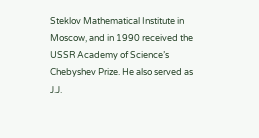Steklov Mathematical Institute in Moscow, and in 1990 received the USSR Academy of Science’s Chebyshev Prize. He also served as J.J.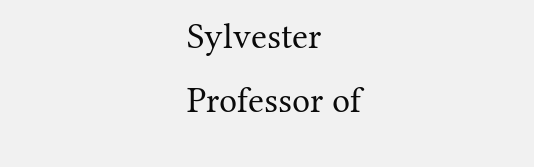Sylvester Professor of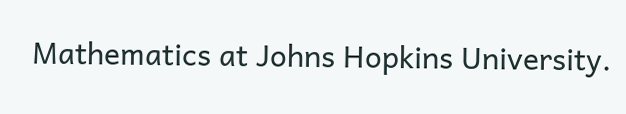Mathematics at Johns Hopkins University.